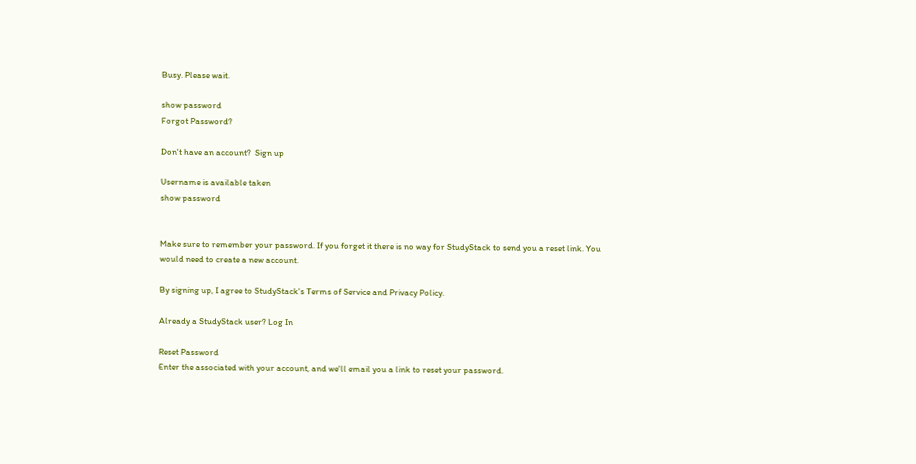Busy. Please wait.

show password
Forgot Password?

Don't have an account?  Sign up

Username is available taken
show password


Make sure to remember your password. If you forget it there is no way for StudyStack to send you a reset link. You would need to create a new account.

By signing up, I agree to StudyStack's Terms of Service and Privacy Policy.

Already a StudyStack user? Log In

Reset Password
Enter the associated with your account, and we'll email you a link to reset your password.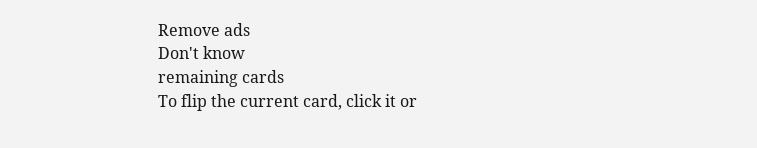Remove ads
Don't know
remaining cards
To flip the current card, click it or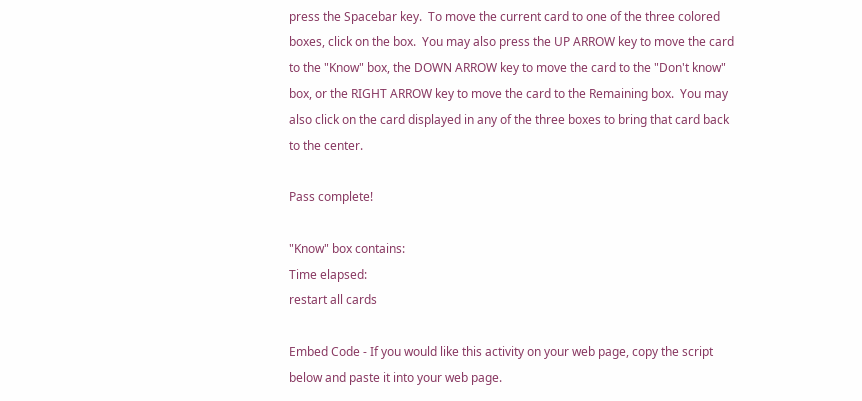press the Spacebar key.  To move the current card to one of the three colored boxes, click on the box.  You may also press the UP ARROW key to move the card to the "Know" box, the DOWN ARROW key to move the card to the "Don't know" box, or the RIGHT ARROW key to move the card to the Remaining box.  You may also click on the card displayed in any of the three boxes to bring that card back to the center.

Pass complete!

"Know" box contains:
Time elapsed:
restart all cards

Embed Code - If you would like this activity on your web page, copy the script below and paste it into your web page.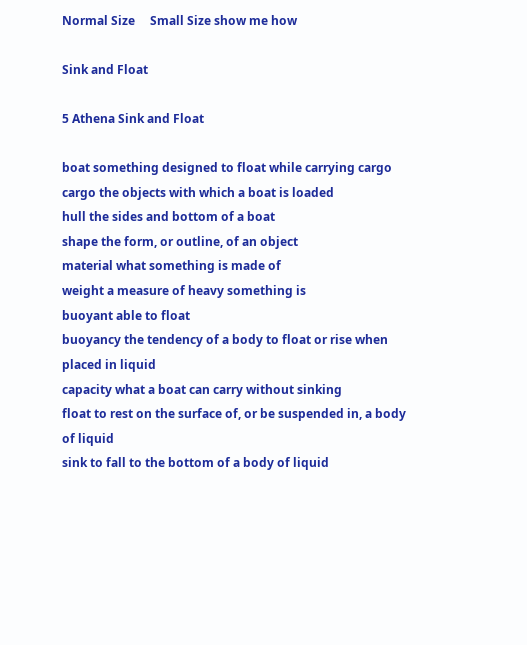Normal Size     Small Size show me how

Sink and Float

5 Athena Sink and Float

boat something designed to float while carrying cargo
cargo the objects with which a boat is loaded
hull the sides and bottom of a boat
shape the form, or outline, of an object
material what something is made of
weight a measure of heavy something is
buoyant able to float
buoyancy the tendency of a body to float or rise when placed in liquid
capacity what a boat can carry without sinking
float to rest on the surface of, or be suspended in, a body of liquid
sink to fall to the bottom of a body of liquid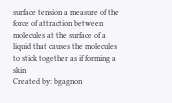surface tension a measure of the force of attraction between molecules at the surface of a liquid that causes the molecules to stick together as if forming a skin
Created by: bgagnon